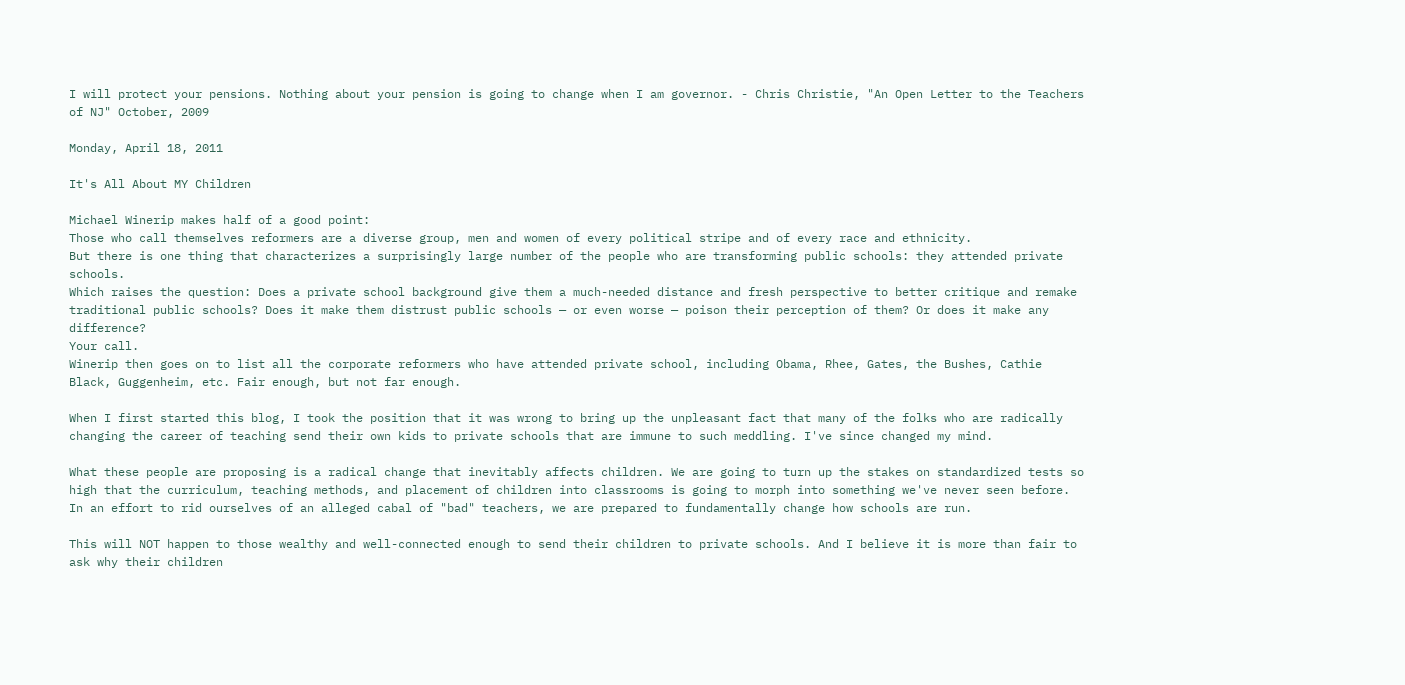I will protect your pensions. Nothing about your pension is going to change when I am governor. - Chris Christie, "An Open Letter to the Teachers of NJ" October, 2009

Monday, April 18, 2011

It's All About MY Children

Michael Winerip makes half of a good point:
Those who call themselves reformers are a diverse group, men and women of every political stripe and of every race and ethnicity.
But there is one thing that characterizes a surprisingly large number of the people who are transforming public schools: they attended private schools.
Which raises the question: Does a private school background give them a much-needed distance and fresh perspective to better critique and remake traditional public schools? Does it make them distrust public schools — or even worse — poison their perception of them? Or does it make any difference?
Your call.
Winerip then goes on to list all the corporate reformers who have attended private school, including Obama, Rhee, Gates, the Bushes, Cathie Black, Guggenheim, etc. Fair enough, but not far enough.

When I first started this blog, I took the position that it was wrong to bring up the unpleasant fact that many of the folks who are radically changing the career of teaching send their own kids to private schools that are immune to such meddling. I've since changed my mind.

What these people are proposing is a radical change that inevitably affects children. We are going to turn up the stakes on standardized tests so high that the curriculum, teaching methods, and placement of children into classrooms is going to morph into something we've never seen before. In an effort to rid ourselves of an alleged cabal of "bad" teachers, we are prepared to fundamentally change how schools are run.

This will NOT happen to those wealthy and well-connected enough to send their children to private schools. And I believe it is more than fair to ask why their children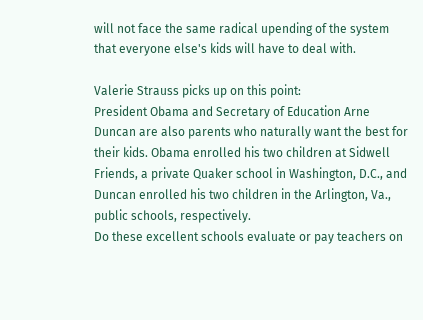will not face the same radical upending of the system that everyone else's kids will have to deal with.

Valerie Strauss picks up on this point:
President Obama and Secretary of Education Arne Duncan are also parents who naturally want the best for their kids. Obama enrolled his two children at Sidwell Friends, a private Quaker school in Washington, D.C., and Duncan enrolled his two children in the Arlington, Va., public schools, respectively.
Do these excellent schools evaluate or pay teachers on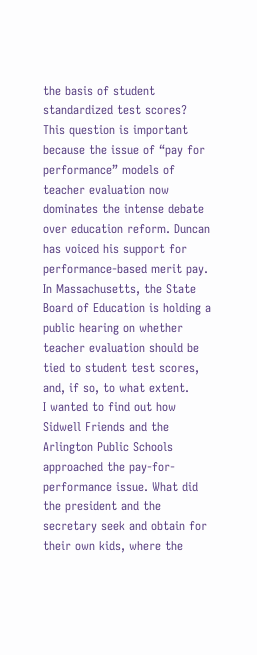the basis of student standardized test scores?
This question is important because the issue of “pay for performance” models of teacher evaluation now dominates the intense debate over education reform. Duncan has voiced his support for performance-based merit pay.
In Massachusetts, the State Board of Education is holding a public hearing on whether teacher evaluation should be tied to student test scores, and, if so, to what extent.
I wanted to find out how Sidwell Friends and the Arlington Public Schools approached the pay-for-performance issue. What did the president and the secretary seek and obtain for their own kids, where the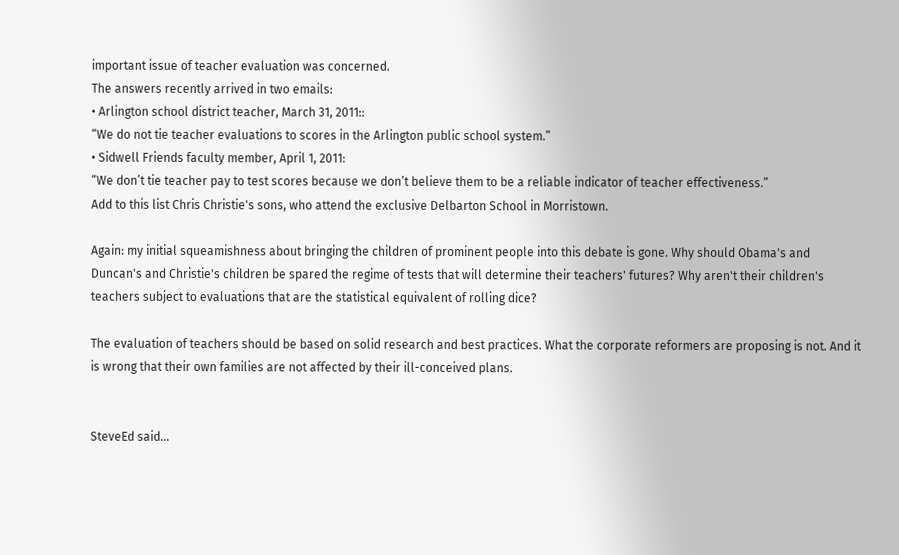important issue of teacher evaluation was concerned.
The answers recently arrived in two emails:
• Arlington school district teacher, March 31, 2011::
“We do not tie teacher evaluations to scores in the Arlington public school system.”
• Sidwell Friends faculty member, April 1, 2011:
“We don’t tie teacher pay to test scores because we don’t believe them to be a reliable indicator of teacher effectiveness.”
Add to this list Chris Christie's sons, who attend the exclusive Delbarton School in Morristown.

Again: my initial squeamishness about bringing the children of prominent people into this debate is gone. Why should Obama's and Duncan's and Christie's children be spared the regime of tests that will determine their teachers' futures? Why aren't their children's teachers subject to evaluations that are the statistical equivalent of rolling dice?

The evaluation of teachers should be based on solid research and best practices. What the corporate reformers are proposing is not. And it is wrong that their own families are not affected by their ill-conceived plans.


SteveEd said...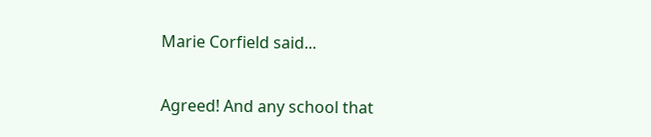Marie Corfield said...

Agreed! And any school that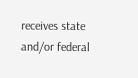receives state and/or federal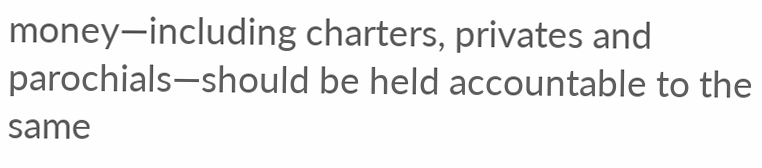money—including charters, privates and parochials—should be held accountable to the same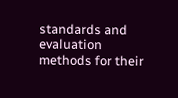standards and evaluation methods for their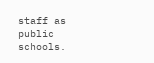staff as public schools.